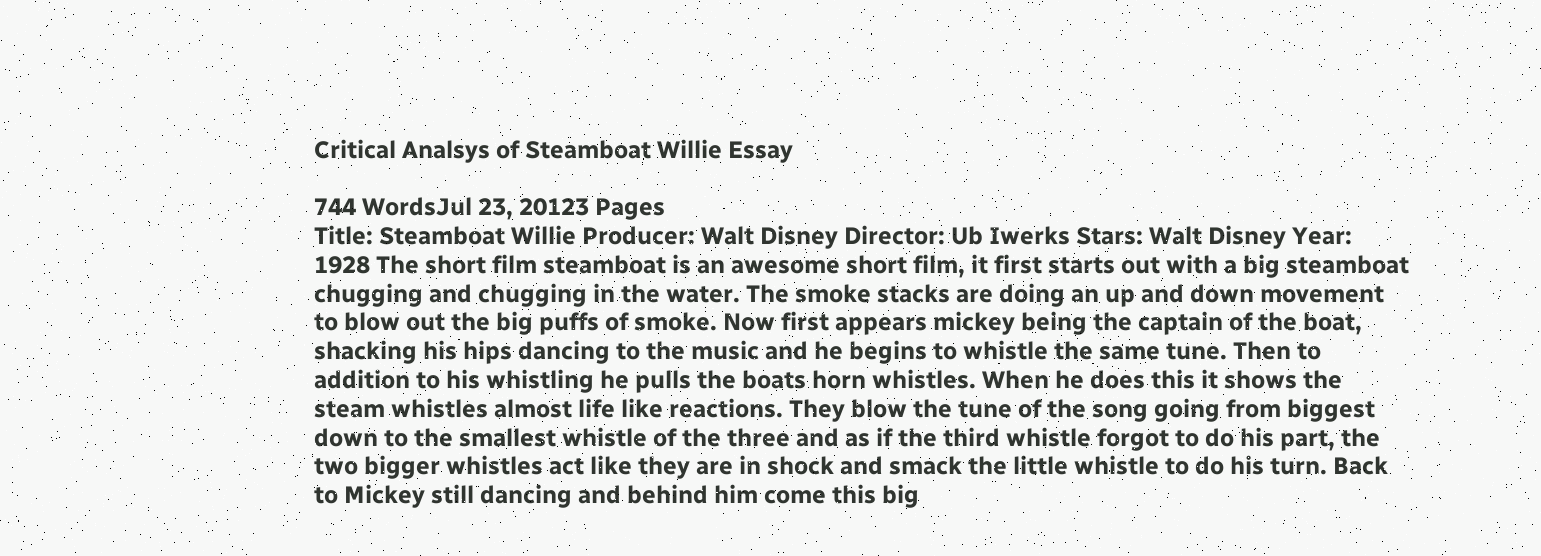Critical Analsys of Steamboat Willie Essay

744 WordsJul 23, 20123 Pages
Title: Steamboat Willie Producer: Walt Disney Director: Ub Iwerks Stars: Walt Disney Year: 1928 The short film steamboat is an awesome short film, it first starts out with a big steamboat chugging and chugging in the water. The smoke stacks are doing an up and down movement to blow out the big puffs of smoke. Now first appears mickey being the captain of the boat, shacking his hips dancing to the music and he begins to whistle the same tune. Then to addition to his whistling he pulls the boats horn whistles. When he does this it shows the steam whistles almost life like reactions. They blow the tune of the song going from biggest down to the smallest whistle of the three and as if the third whistle forgot to do his part, the two bigger whistles act like they are in shock and smack the little whistle to do his turn. Back to Mickey still dancing and behind him come this big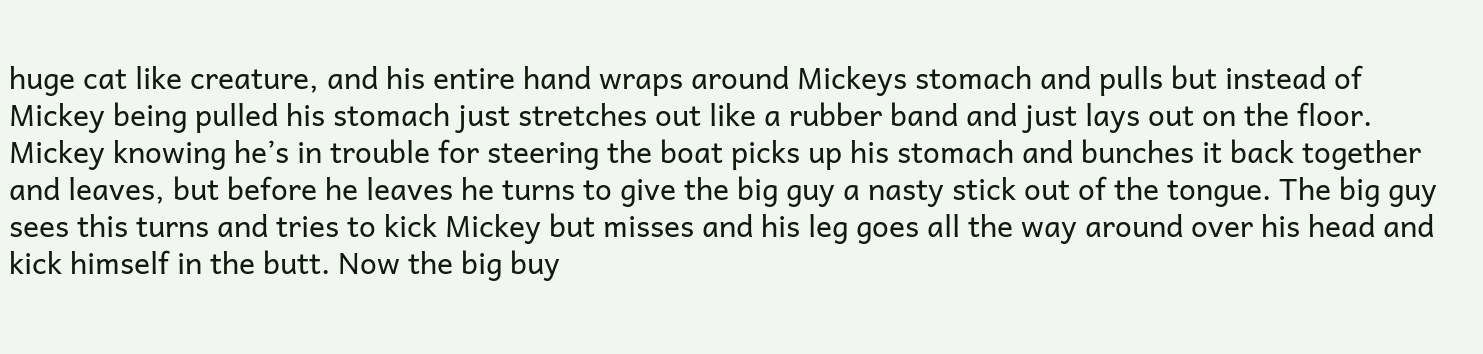huge cat like creature, and his entire hand wraps around Mickeys stomach and pulls but instead of Mickey being pulled his stomach just stretches out like a rubber band and just lays out on the floor. Mickey knowing he’s in trouble for steering the boat picks up his stomach and bunches it back together and leaves, but before he leaves he turns to give the big guy a nasty stick out of the tongue. The big guy sees this turns and tries to kick Mickey but misses and his leg goes all the way around over his head and kick himself in the butt. Now the big buy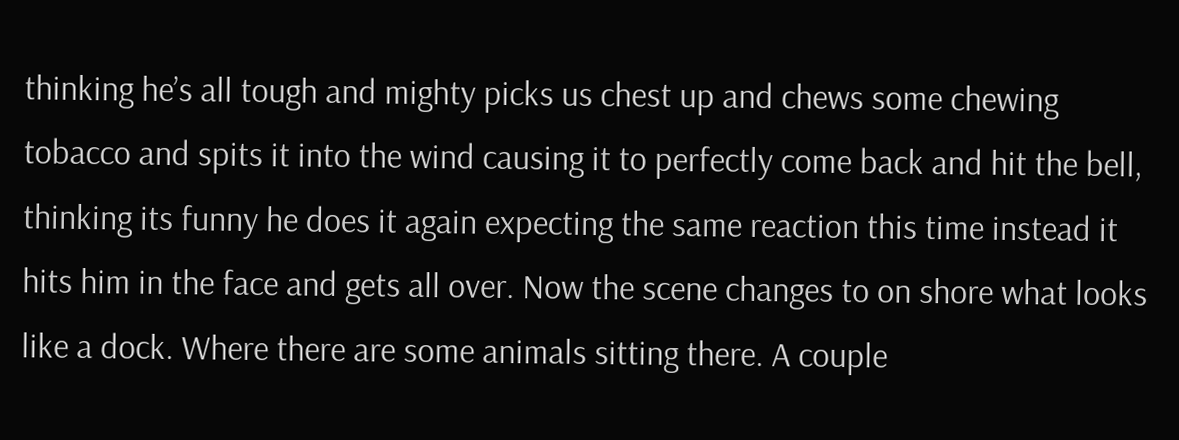thinking he’s all tough and mighty picks us chest up and chews some chewing tobacco and spits it into the wind causing it to perfectly come back and hit the bell, thinking its funny he does it again expecting the same reaction this time instead it hits him in the face and gets all over. Now the scene changes to on shore what looks like a dock. Where there are some animals sitting there. A couple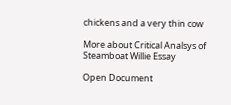chickens and a very thin cow

More about Critical Analsys of Steamboat Willie Essay

Open Document